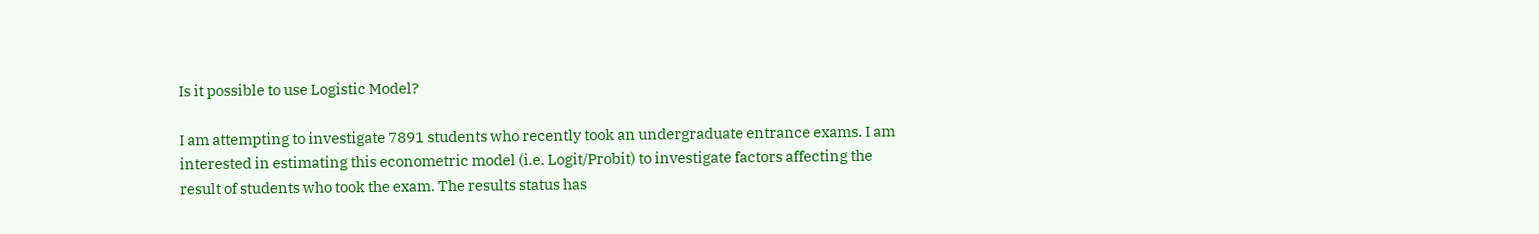Is it possible to use Logistic Model?

I am attempting to investigate 7891 students who recently took an undergraduate entrance exams. I am interested in estimating this econometric model (i.e. Logit/Probit) to investigate factors affecting the result of students who took the exam. The results status has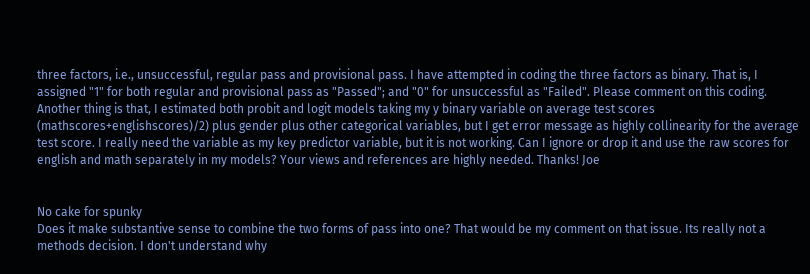three factors, i.e., unsuccessful, regular pass and provisional pass. I have attempted in coding the three factors as binary. That is, I assigned "1" for both regular and provisional pass as "Passed"; and "0" for unsuccessful as "Failed". Please comment on this coding. Another thing is that, I estimated both probit and logit models taking my y binary variable on average test scores (mathscores+englishscores)/2) plus gender plus other categorical variables, but I get error message as highly collinearity for the average test score. I really need the variable as my key predictor variable, but it is not working. Can I ignore or drop it and use the raw scores for english and math separately in my models? Your views and references are highly needed. Thanks! Joe


No cake for spunky
Does it make substantive sense to combine the two forms of pass into one? That would be my comment on that issue. Its really not a methods decision. I don't understand why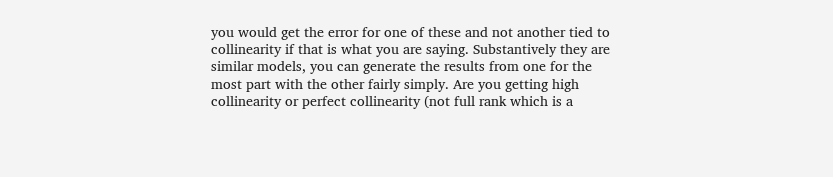you would get the error for one of these and not another tied to collinearity if that is what you are saying. Substantively they are similar models, you can generate the results from one for the most part with the other fairly simply. Are you getting high collinearity or perfect collinearity (not full rank which is a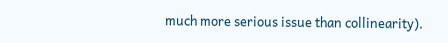much more serious issue than collinearity).